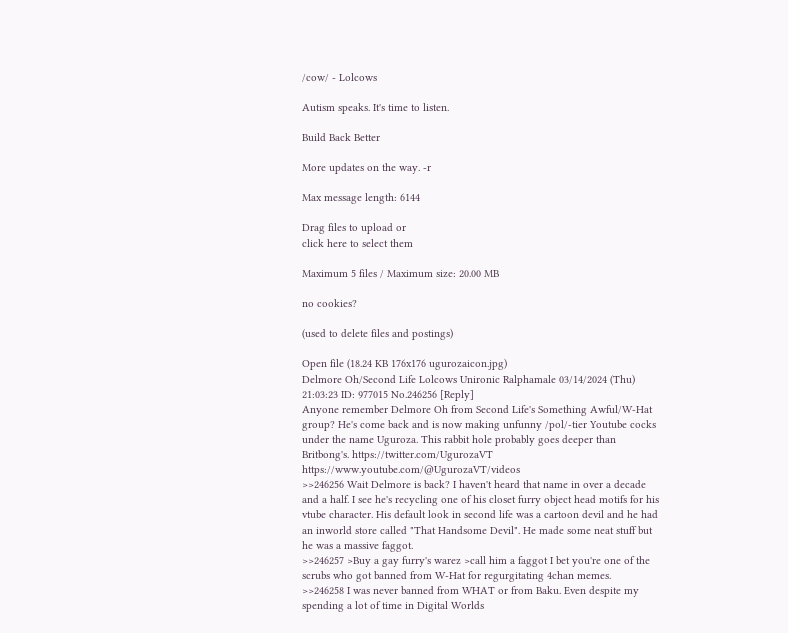/cow/ - Lolcows

Autism speaks. It's time to listen.

Build Back Better

More updates on the way. -r

Max message length: 6144

Drag files to upload or
click here to select them

Maximum 5 files / Maximum size: 20.00 MB

no cookies?

(used to delete files and postings)

Open file (18.24 KB 176x176 ugurozaicon.jpg)
Delmore Oh/Second Life Lolcows Unironic Ralphamale 03/14/2024 (Thu) 21:03:23 ID: 977015 No.246256 [Reply]
Anyone remember Delmore Oh from Second Life's Something Awful/W-Hat group? He's come back and is now making unfunny /pol/-tier Youtube cocks under the name Uguroza. This rabbit hole probably goes deeper than Britbong's. https://twitter.com/UgurozaVT https://www.youtube.com/@UgurozaVT/videos
>>246256 Wait Delmore is back? I haven't heard that name in over a decade and a half. I see he's recycling one of his closet furry object head motifs for his vtube character. His default look in second life was a cartoon devil and he had an inworld store called "That Handsome Devil". He made some neat stuff but he was a massive faggot.
>>246257 >Buy a gay furry's warez >call him a faggot I bet you're one of the scrubs who got banned from W-Hat for regurgitating 4chan memes.
>>246258 I was never banned from WHAT or from Baku. Even despite my spending a lot of time in Digital Worlds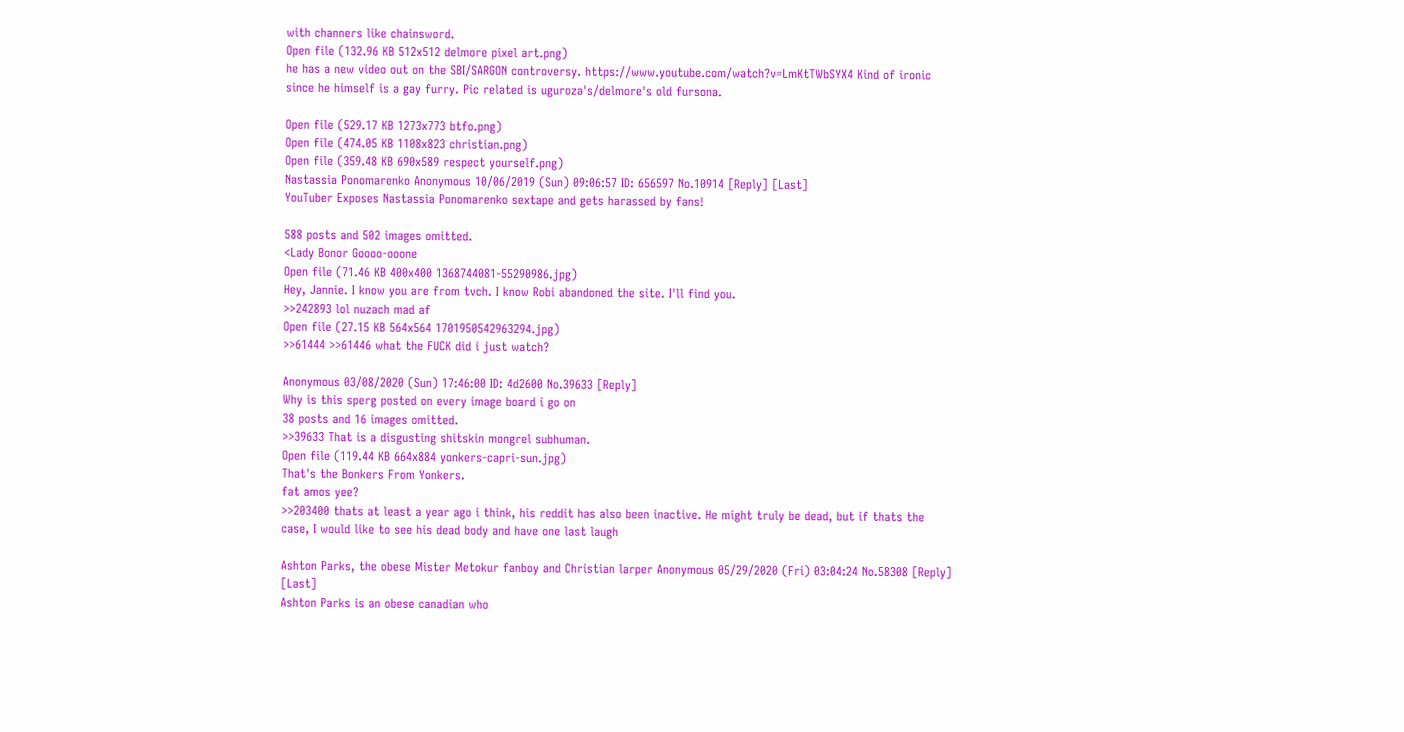with channers like chainsword.
Open file (132.96 KB 512x512 delmore pixel art.png)
he has a new video out on the SBI/SARGON controversy. https://www.youtube.com/watch?v=LmKtTWbSYX4 Kind of ironic since he himself is a gay furry. Pic related is uguroza's/delmore's old fursona.

Open file (529.17 KB 1273x773 btfo.png)
Open file (474.05 KB 1108x823 christian.png)
Open file (359.48 KB 690x589 respect yourself.png)
Nastassia Ponomarenko Anonymous 10/06/2019 (Sun) 09:06:57 ID: 656597 No.10914 [Reply] [Last]
YouTuber Exposes Nastassia Ponomarenko sextape and gets harassed by fans!

588 posts and 502 images omitted.
<Lady Bonor Goooo-ooone
Open file (71.46 KB 400x400 1368744081-55290986.jpg)
Hey, Jannie. I know you are from tvch. I know Robi abandoned the site. I'll find you.
>>242893 lol nuzach mad af
Open file (27.15 KB 564x564 1701950542963294.jpg)
>>61444 >>61446 what the FUCK did i just watch?

Anonymous 03/08/2020 (Sun) 17:46:00 ID: 4d2600 No.39633 [Reply]
Why is this sperg posted on every image board i go on
38 posts and 16 images omitted.
>>39633 That is a disgusting shitskin mongrel subhuman.
Open file (119.44 KB 664x884 yonkers-capri-sun.jpg)
That's the Bonkers From Yonkers.
fat amos yee?
>>203400 thats at least a year ago i think, his reddit has also been inactive. He might truly be dead, but if thats the case, I would like to see his dead body and have one last laugh

Ashton Parks, the obese Mister Metokur fanboy and Christian larper Anonymous 05/29/2020 (Fri) 03:04:24 No.58308 [Reply] [Last]
Ashton Parks is an obese canadian who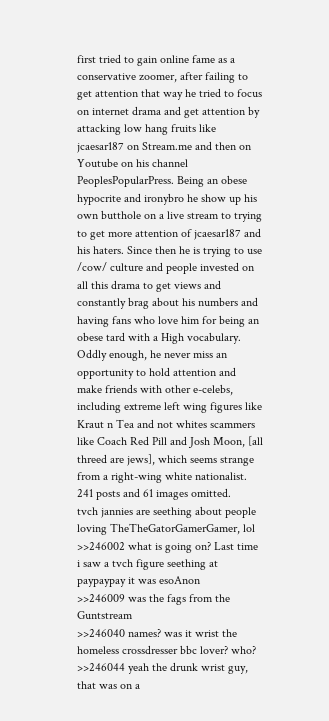first tried to gain online fame as a conservative zoomer, after failing to get attention that way he tried to focus on internet drama and get attention by attacking low hang fruits like jcaesar187 on Stream.me and then on Youtube on his channel PeoplesPopularPress. Being an obese hypocrite and ironybro he show up his own butthole on a live stream to trying to get more attention of jcaesar187 and his haters. Since then he is trying to use /cow/ culture and people invested on all this drama to get views and constantly brag about his numbers and having fans who love him for being an obese tard with a High vocabulary. Oddly enough, he never miss an opportunity to hold attention and make friends with other e-celebs, including extreme left wing figures like Kraut n Tea and not whites scammers like Coach Red Pill and Josh Moon, [all threed are jews], which seems strange from a right-wing white nationalist.
241 posts and 61 images omitted.
tvch jannies are seething about people loving TheTheGatorGamerGamer, lol
>>246002 what is going on? Last time i saw a tvch figure seething at paypaypay it was esoAnon
>>246009 was the fags from the Guntstream
>>246040 names? was it wrist the homeless crossdresser bbc lover? who?
>>246044 yeah the drunk wrist guy, that was on a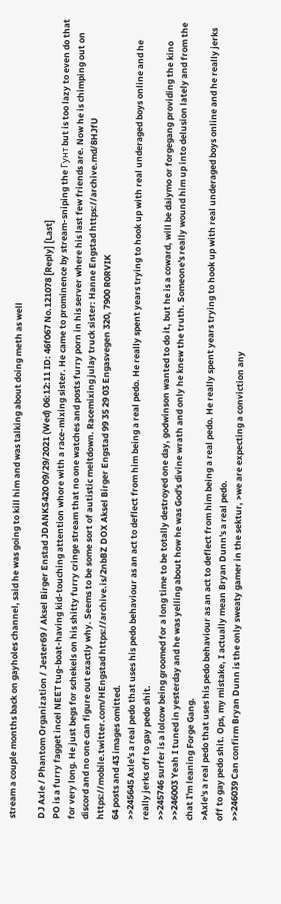stream a couple months back on gayholes channel, said he was going to kill him and was talking about doing meth as well

DJ Axle / Phantom Organization / Jester69 / Aksel Birger Enstad JDANKS420 09/29/2021 (Wed) 06:12:11 ID: 46f067 No.121078 [Reply] [Last]
PO is a furry fagget incel NEET tug-boat-having kid-touching attention whore with a race-mixing sister. He came to prominence by stream-sniping the Гунт but is too lazy to even do that for very long. He just begs for schekels on his shitty furry cringe stream that no one watches and posts furry porn in his server where his last few friends are. Now he is chimping out on discord and no one can figure out exactly why. Seems to be some sort of autistic meltdown. Racemixing julay truck sister: Hanne Engstad https://archive.md/8HJfU https://mobile.twitter.com/HEngstad https://archive.is/2nbBZ DOX Aksel Birger Engstad 99 35 29 03 Engasvegen 320, 7900 R0RVIK
64 posts and 43 images omitted.
>>245645 Axle's a real pedo that uses his pedo behaviour as an act to deflect from him being a real pedo. He really spent years trying to hook up with real underaged boys online and he really jerks off to gay pedo shit.
>>245746 surfer is a lolcow being groomed for a long time to be totally destroyed one day, godwinson wanted to do it, but he is a coward, will be daiymo or forgegang providing the kino
>>246003 Yeah I tuned in yesterday and he was yelling about how he was God's divine wrath and only he knew the truth. Someone's really wound him up into delusion lately and from the chat I'm leaning Forge Gang.
>Axle's a real pedo that uses his pedo behaviour as an act to deflect from him being a real pedo. He really spent years trying to hook up with real underaged boys online and he really jerks off to gay pedo shit. Ops, my mistake, I actually mean Bryan Dunn's a real pedo.
>>246039 Can confirm Bryan Dunn is the only sweaty gamer in the sektur, >we are expecting a conviction any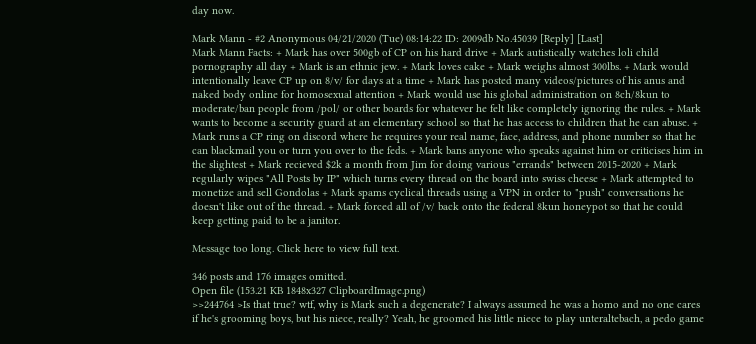day now.

Mark Mann - #2 Anonymous 04/21/2020 (Tue) 08:14:22 ID: 2009db No.45039 [Reply] [Last]
Mark Mann Facts: + Mark has over 500gb of CP on his hard drive + Mark autistically watches loli child pornography all day + Mark is an ethnic jew. + Mark loves cake + Mark weighs almost 300lbs. + Mark would intentionally leave CP up on 8/v/ for days at a time + Mark has posted many videos/pictures of his anus and naked body online for homosexual attention + Mark would use his global administration on 8ch/8kun to moderate/ban people from /pol/ or other boards for whatever he felt like completely ignoring the rules. + Mark wants to become a security guard at an elementary school so that he has access to children that he can abuse. + Mark runs a CP ring on discord where he requires your real name, face, address, and phone number so that he can blackmail you or turn you over to the feds. + Mark bans anyone who speaks against him or criticises him in the slightest + Mark recieved $2k a month from Jim for doing various "errands" between 2015-2020 + Mark regularly wipes "All Posts by IP" which turns every thread on the board into swiss cheese + Mark attempted to monetize and sell Gondolas + Mark spams cyclical threads using a VPN in order to "push" conversations he doesn't like out of the thread. + Mark forced all of /v/ back onto the federal 8kun honeypot so that he could keep getting paid to be a janitor.

Message too long. Click here to view full text.

346 posts and 176 images omitted.
Open file (153.21 KB 1848x327 ClipboardImage.png)
>>244764 >Is that true? wtf, why is Mark such a degenerate? I always assumed he was a homo and no one cares if he's grooming boys, but his niece, really? Yeah, he groomed his little niece to play unteraltebach, a pedo game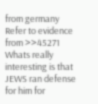from germany Refer to evidence from >>45271 Whats really interesting is that JEWS ran defense for him for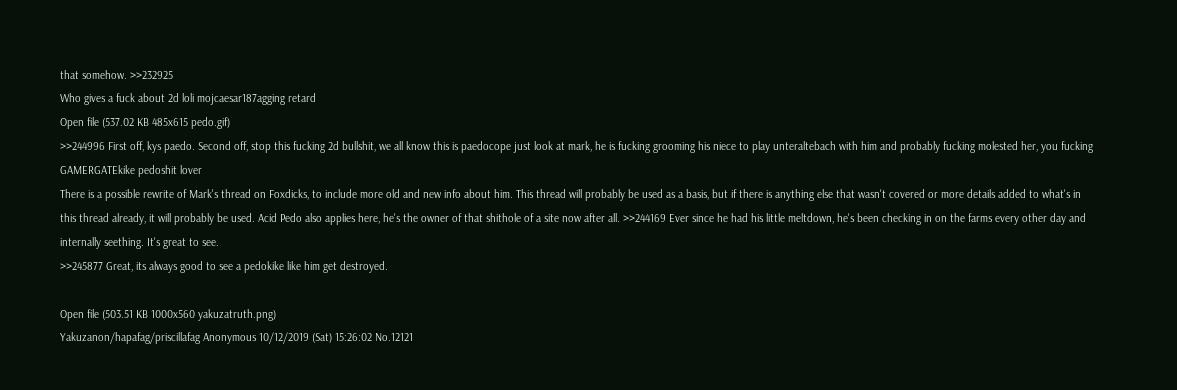that somehow. >>232925
Who gives a fuck about 2d loli mojcaesar187agging retard
Open file (537.02 KB 485x615 pedo.gif)
>>244996 First off, kys paedo. Second off, stop this fucking 2d bullshit, we all know this is paedocope just look at mark, he is fucking grooming his niece to play unteraltebach with him and probably fucking molested her, you fucking GAMERGATEkike pedoshit lover
There is a possible rewrite of Mark's thread on Foxdicks, to include more old and new info about him. This thread will probably be used as a basis, but if there is anything else that wasn't covered or more details added to what's in this thread already, it will probably be used. Acid Pedo also applies here, he's the owner of that shithole of a site now after all. >>244169 Ever since he had his little meltdown, he's been checking in on the farms every other day and internally seething. It's great to see.
>>245877 Great, its always good to see a pedokike like him get destroyed.

Open file (503.51 KB 1000x560 yakuzatruth.png)
Yakuzanon/hapafag/priscillafag Anonymous 10/12/2019 (Sat) 15:26:02 No.12121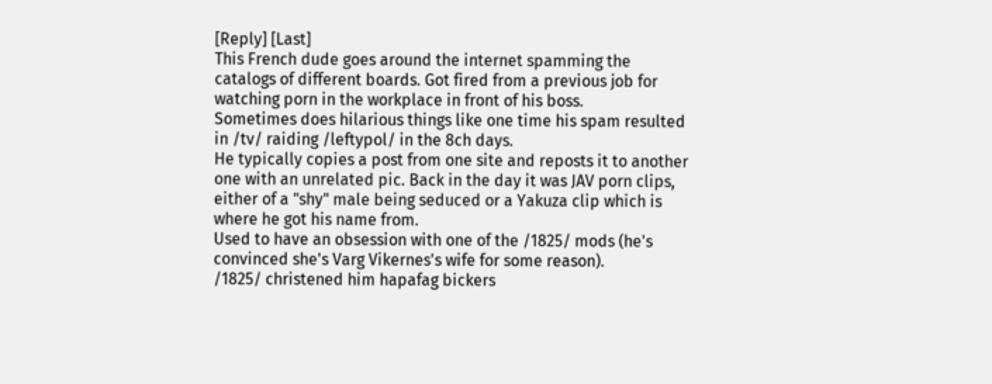[Reply] [Last]
This French dude goes around the internet spamming the catalogs of different boards. Got fired from a previous job for watching porn in the workplace in front of his boss.
Sometimes does hilarious things like one time his spam resulted in /tv/ raiding /leftypol/ in the 8ch days.
He typically copies a post from one site and reposts it to another one with an unrelated pic. Back in the day it was JAV porn clips, either of a "shy" male being seduced or a Yakuza clip which is where he got his name from.
Used to have an obsession with one of the /1825/ mods (he's convinced she's Varg Vikernes's wife for some reason).
/1825/ christened him hapafag bickers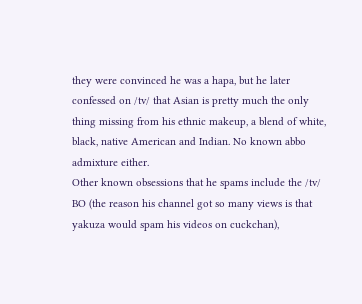they were convinced he was a hapa, but he later confessed on /tv/ that Asian is pretty much the only thing missing from his ethnic makeup, a blend of white, black, native American and Indian. No known abbo admixture either.
Other known obsessions that he spams include the /tv/ BO (the reason his channel got so many views is that yakuza would spam his videos on cuckchan),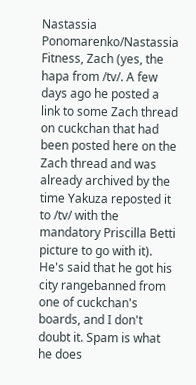Nastassia Ponomarenko/Nastassia Fitness, Zach (yes, the hapa from /tv/. A few days ago he posted a link to some Zach thread on cuckchan that had been posted here on the Zach thread and was already archived by the time Yakuza reposted it to /tv/ with the mandatory Priscilla Betti picture to go with it).
He's said that he got his city rangebanned from one of cuckchan's boards, and I don't doubt it. Spam is what he does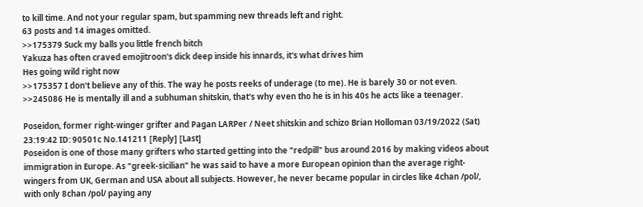to kill time. And not your regular spam, but spamming new threads left and right.
63 posts and 14 images omitted.
>>175379 Suck my balls you little french bitch
Yakuza has often craved emojitroon's dick deep inside his innards, it's what drives him
Hes going wild right now
>>175357 I don't believe any of this. The way he posts reeks of underage (to me). He is barely 30 or not even.
>>245086 He is mentally ill and a subhuman shitskin, that's why even tho he is in his 40s he acts like a teenager.

Poseidon, former right-winger grifter and Pagan LARPer / Neet shitskin and schizo Brian Holloman 03/19/2022 (Sat) 23:19:42 ID: 90501c No.141211 [Reply] [Last]
Poseidon is one of those many grifters who started getting into the "redpill" bus around 2016 by making videos about immigration in Europe. As "greek-sicilian" he was said to have a more European opinion than the average right-wingers from UK, German and USA about all subjects. However, he never became popular in circles like 4chan /pol/, with only 8chan /pol/ paying any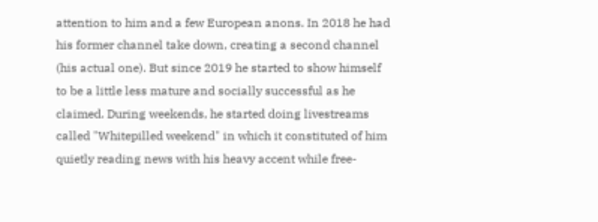attention to him and a few European anons. In 2018 he had his former channel take down, creating a second channel (his actual one). But since 2019 he started to show himself to be a little less mature and socially successful as he claimed. During weekends, he started doing livestreams called "Whitepilled weekend" in which it constituted of him quietly reading news with his heavy accent while free-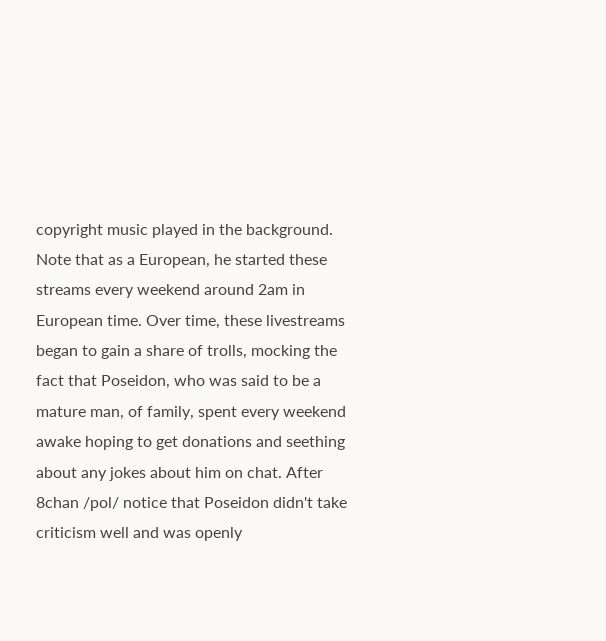copyright music played in the background. Note that as a European, he started these streams every weekend around 2am in European time. Over time, these livestreams began to gain a share of trolls, mocking the fact that Poseidon, who was said to be a mature man, of family, spent every weekend awake hoping to get donations and seething about any jokes about him on chat. After 8chan /pol/ notice that Poseidon didn't take criticism well and was openly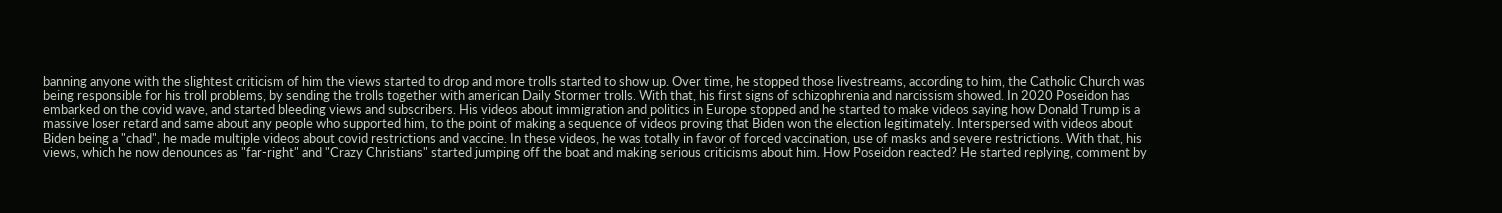banning anyone with the slightest criticism of him the views started to drop and more trolls started to show up. Over time, he stopped those livestreams, according to him, the Catholic Church was being responsible for his troll problems, by sending the trolls together with american Daily Stormer trolls. With that, his first signs of schizophrenia and narcissism showed. In 2020 Poseidon has embarked on the covid wave, and started bleeding views and subscribers. His videos about immigration and politics in Europe stopped and he started to make videos saying how Donald Trump is a massive loser retard and same about any people who supported him, to the point of making a sequence of videos proving that Biden won the election legitimately. Interspersed with videos about Biden being a "chad", he made multiple videos about covid restrictions and vaccine. In these videos, he was totally in favor of forced vaccination, use of masks and severe restrictions. With that, his views, which he now denounces as "far-right" and "Crazy Christians" started jumping off the boat and making serious criticisms about him. How Poseidon reacted? He started replying, comment by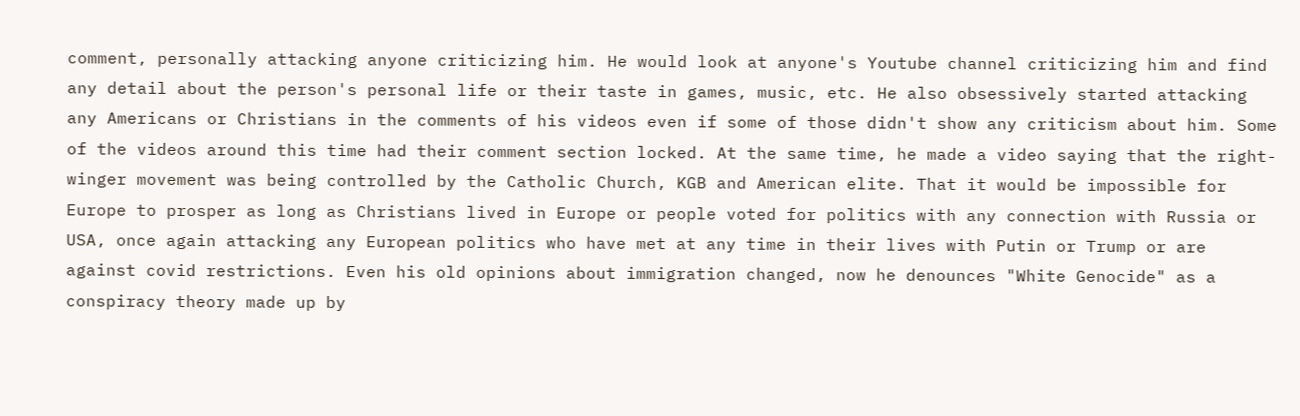comment, personally attacking anyone criticizing him. He would look at anyone's Youtube channel criticizing him and find any detail about the person's personal life or their taste in games, music, etc. He also obsessively started attacking any Americans or Christians in the comments of his videos even if some of those didn't show any criticism about him. Some of the videos around this time had their comment section locked. At the same time, he made a video saying that the right-winger movement was being controlled by the Catholic Church, KGB and American elite. That it would be impossible for Europe to prosper as long as Christians lived in Europe or people voted for politics with any connection with Russia or USA, once again attacking any European politics who have met at any time in their lives with Putin or Trump or are against covid restrictions. Even his old opinions about immigration changed, now he denounces "White Genocide" as a conspiracy theory made up by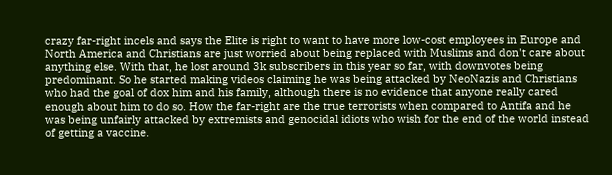crazy far-right incels and says the Elite is right to want to have more low-cost employees in Europe and North America and Christians are just worried about being replaced with Muslims and don't care about anything else. With that, he lost around 3k subscribers in this year so far, with downvotes being predominant. So he started making videos claiming he was being attacked by NeoNazis and Christians who had the goal of dox him and his family, although there is no evidence that anyone really cared enough about him to do so. How the far-right are the true terrorists when compared to Antifa and he was being unfairly attacked by extremists and genocidal idiots who wish for the end of the world instead of getting a vaccine.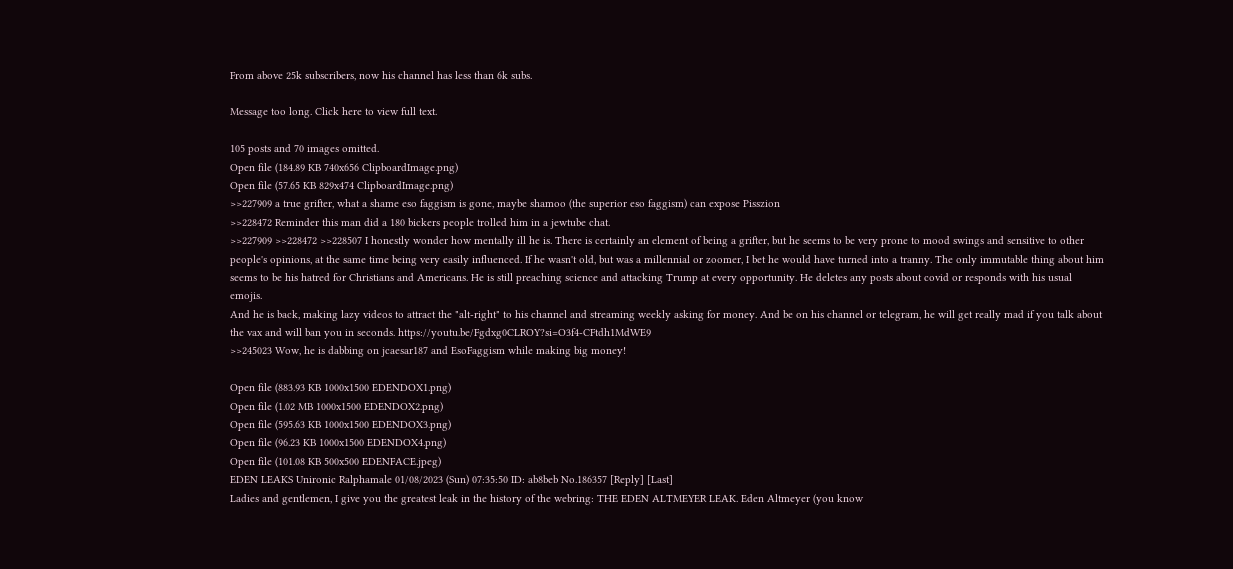From above 25k subscribers, now his channel has less than 6k subs.

Message too long. Click here to view full text.

105 posts and 70 images omitted.
Open file (184.89 KB 740x656 ClipboardImage.png)
Open file (57.65 KB 829x474 ClipboardImage.png)
>>227909 a true grifter, what a shame eso faggism is gone, maybe shamoo (the superior eso faggism) can expose Pisszion
>>228472 Reminder this man did a 180 bickers people trolled him in a jewtube chat.
>>227909 >>228472 >>228507 I honestly wonder how mentally ill he is. There is certainly an element of being a grifter, but he seems to be very prone to mood swings and sensitive to other people's opinions, at the same time being very easily influenced. If he wasn't old, but was a millennial or zoomer, I bet he would have turned into a tranny. The only immutable thing about him seems to be his hatred for Christians and Americans. He is still preaching science and attacking Trump at every opportunity. He deletes any posts about covid or responds with his usual emojis.
And he is back, making lazy videos to attract the "alt-right" to his channel and streaming weekly asking for money. And be on his channel or telegram, he will get really mad if you talk about the vax and will ban you in seconds. https://youtu.be/Fgdxg0CLROY?si=O3f4-CFtdh1MdWE9
>>245023 Wow, he is dabbing on jcaesar187 and EsoFaggism while making big money!

Open file (883.93 KB 1000x1500 EDENDOX1.png)
Open file (1.02 MB 1000x1500 EDENDOX2.png)
Open file (595.63 KB 1000x1500 EDENDOX3.png)
Open file (96.23 KB 1000x1500 EDENDOX4.png)
Open file (101.08 KB 500x500 EDENFACE.jpeg)
EDEN LEAKS Unironic Ralphamale 01/08/2023 (Sun) 07:35:50 ID: ab8beb No.186357 [Reply] [Last]
Ladies and gentlemen, I give you the greatest leak in the history of the webring: THE EDEN ALTMEYER LEAK. Eden Altmeyer (you know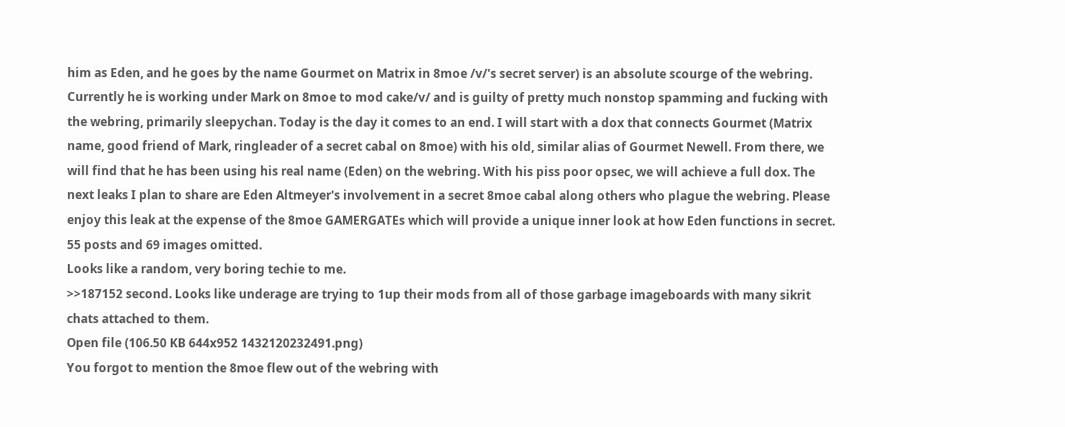him as Eden, and he goes by the name Gourmet on Matrix in 8moe /v/'s secret server) is an absolute scourge of the webring. Currently he is working under Mark on 8moe to mod cake/v/ and is guilty of pretty much nonstop spamming and fucking with the webring, primarily sleepychan. Today is the day it comes to an end. I will start with a dox that connects Gourmet (Matrix name, good friend of Mark, ringleader of a secret cabal on 8moe) with his old, similar alias of Gourmet Newell. From there, we will find that he has been using his real name (Eden) on the webring. With his piss poor opsec, we will achieve a full dox. The next leaks I plan to share are Eden Altmeyer's involvement in a secret 8moe cabal along others who plague the webring. Please enjoy this leak at the expense of the 8moe GAMERGATEs which will provide a unique inner look at how Eden functions in secret.
55 posts and 69 images omitted.
Looks like a random, very boring techie to me.
>>187152 second. Looks like underage are trying to 1up their mods from all of those garbage imageboards with many sikrit chats attached to them.
Open file (106.50 KB 644x952 1432120232491.png)
You forgot to mention the 8moe flew out of the webring with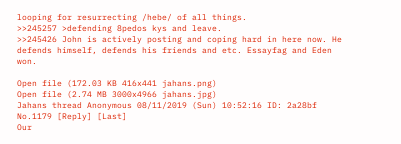looping for resurrecting /hebe/ of all things.
>>245257 >defending 8pedos kys and leave.
>>245426 John is actively posting and coping hard in here now. He defends himself, defends his friends and etc. Essayfag and Eden won.

Open file (172.03 KB 416x441 jahans.png)
Open file (2.74 MB 3000x4966 jahans.jpg)
Jahans thread Anonymous 08/11/2019 (Sun) 10:52:16 ID: 2a28bf No.1179 [Reply] [Last]
Our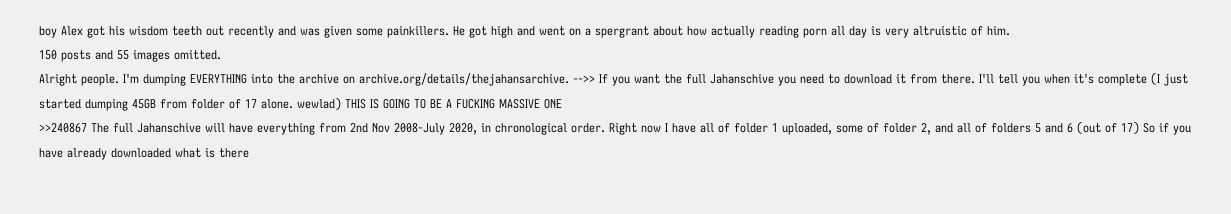boy Alex got his wisdom teeth out recently and was given some painkillers. He got high and went on a spergrant about how actually reading porn all day is very altruistic of him.
150 posts and 55 images omitted.
Alright people. I'm dumping EVERYTHING into the archive on archive.org/details/thejahansarchive. -->> If you want the full Jahanschive you need to download it from there. I'll tell you when it's complete (I just started dumping 45GB from folder of 17 alone. wewlad) THIS IS GOING TO BE A FUCKING MASSIVE ONE
>>240867 The full Jahanschive will have everything from 2nd Nov 2008-July 2020, in chronological order. Right now I have all of folder 1 uploaded, some of folder 2, and all of folders 5 and 6 (out of 17) So if you have already downloaded what is there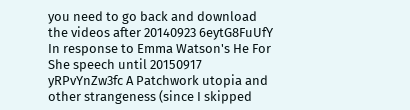you need to go back and download the videos after 20140923 6eytG8FuUfY In response to Emma Watson's He For She speech until 20150917 yRPvYnZw3fc A Patchwork utopia and other strangeness (since I skipped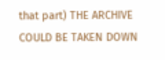that part) THE ARCHIVE COULD BE TAKEN DOWN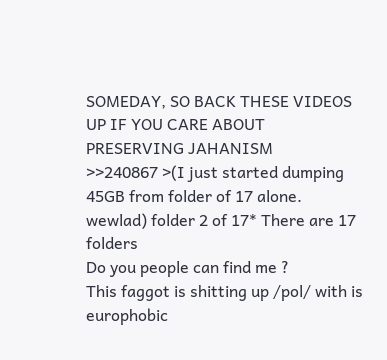SOMEDAY, SO BACK THESE VIDEOS UP IF YOU CARE ABOUT PRESERVING JAHANISM
>>240867 >(I just started dumping 45GB from folder of 17 alone. wewlad) folder 2 of 17* There are 17 folders
Do you people can find me ?
This faggot is shitting up /pol/ with is europhobic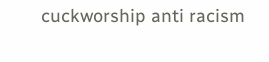cuckworship anti racism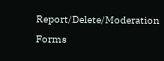Report/Delete/Moderation Forms